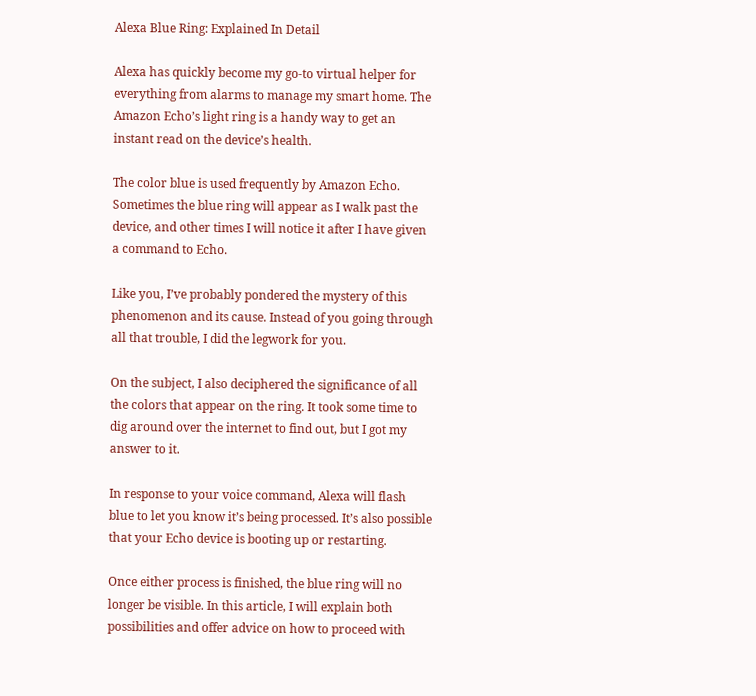Alexa Blue Ring: Explained In Detail

Alexa has quickly become my go-to virtual helper for everything from alarms to manage my smart home. The Amazon Echo’s light ring is a handy way to get an instant read on the device’s health.

The color blue is used frequently by Amazon Echo. Sometimes the blue ring will appear as I walk past the device, and other times I will notice it after I have given a command to Echo.

Like you, I’ve probably pondered the mystery of this phenomenon and its cause. Instead of you going through all that trouble, I did the legwork for you.

On the subject, I also deciphered the significance of all the colors that appear on the ring. It took some time to dig around over the internet to find out, but I got my answer to it.

In response to your voice command, Alexa will flash blue to let you know it’s being processed. It’s also possible that your Echo device is booting up or restarting.

Once either process is finished, the blue ring will no longer be visible. In this article, I will explain both possibilities and offer advice on how to proceed with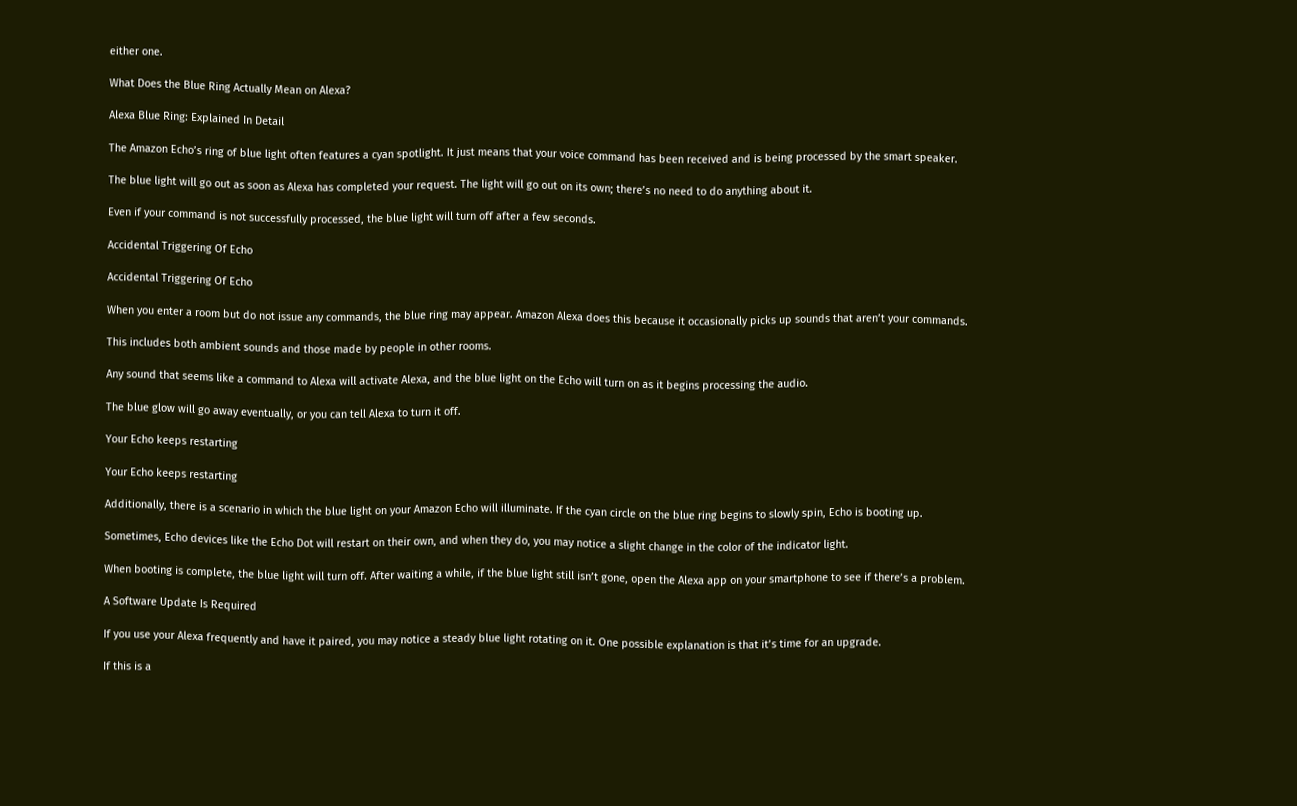either one.

What Does the Blue Ring Actually Mean on Alexa?

Alexa Blue Ring: Explained In Detail

The Amazon Echo’s ring of blue light often features a cyan spotlight. It just means that your voice command has been received and is being processed by the smart speaker.

The blue light will go out as soon as Alexa has completed your request. The light will go out on its own; there’s no need to do anything about it.

Even if your command is not successfully processed, the blue light will turn off after a few seconds.

Accidental Triggering Of Echo

Accidental Triggering Of Echo

When you enter a room but do not issue any commands, the blue ring may appear. Amazon Alexa does this because it occasionally picks up sounds that aren’t your commands.

This includes both ambient sounds and those made by people in other rooms.

Any sound that seems like a command to Alexa will activate Alexa, and the blue light on the Echo will turn on as it begins processing the audio.

The blue glow will go away eventually, or you can tell Alexa to turn it off.

Your Echo keeps restarting

Your Echo keeps restarting

Additionally, there is a scenario in which the blue light on your Amazon Echo will illuminate. If the cyan circle on the blue ring begins to slowly spin, Echo is booting up.

Sometimes, Echo devices like the Echo Dot will restart on their own, and when they do, you may notice a slight change in the color of the indicator light.

When booting is complete, the blue light will turn off. After waiting a while, if the blue light still isn’t gone, open the Alexa app on your smartphone to see if there’s a problem.

A Software Update Is Required

If you use your Alexa frequently and have it paired, you may notice a steady blue light rotating on it. One possible explanation is that it’s time for an upgrade.

If this is a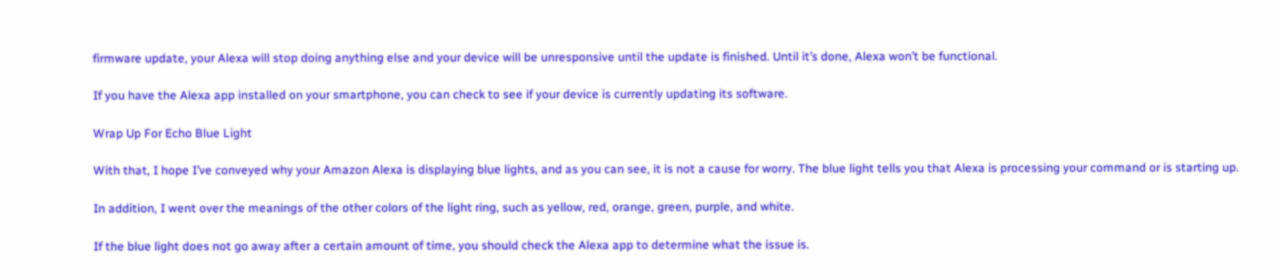firmware update, your Alexa will stop doing anything else and your device will be unresponsive until the update is finished. Until it’s done, Alexa won’t be functional.

If you have the Alexa app installed on your smartphone, you can check to see if your device is currently updating its software.

Wrap Up For Echo Blue Light

With that, I hope I’ve conveyed why your Amazon Alexa is displaying blue lights, and as you can see, it is not a cause for worry. The blue light tells you that Alexa is processing your command or is starting up.

In addition, I went over the meanings of the other colors of the light ring, such as yellow, red, orange, green, purple, and white.

If the blue light does not go away after a certain amount of time, you should check the Alexa app to determine what the issue is.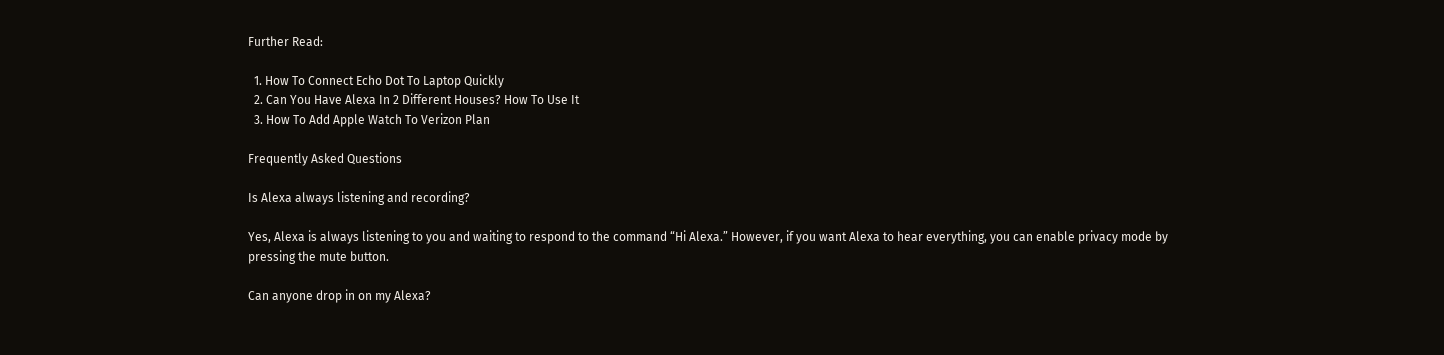Further Read:

  1. How To Connect Echo Dot To Laptop Quickly
  2. Can You Have Alexa In 2 Different Houses? How To Use It
  3. How To Add Apple Watch To Verizon Plan

Frequently Asked Questions

Is Alexa always listening and recording?

Yes, Alexa is always listening to you and waiting to respond to the command “Hi Alexa.” However, if you want Alexa to hear everything, you can enable privacy mode by pressing the mute button.

Can anyone drop in on my Alexa?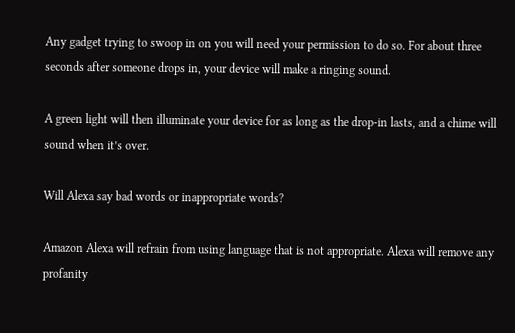Any gadget trying to swoop in on you will need your permission to do so. For about three seconds after someone drops in, your device will make a ringing sound.

A green light will then illuminate your device for as long as the drop-in lasts, and a chime will sound when it’s over.

Will Alexa say bad words or inappropriate words?

Amazon Alexa will refrain from using language that is not appropriate. Alexa will remove any profanity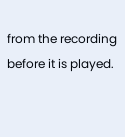from the recording before it is played.